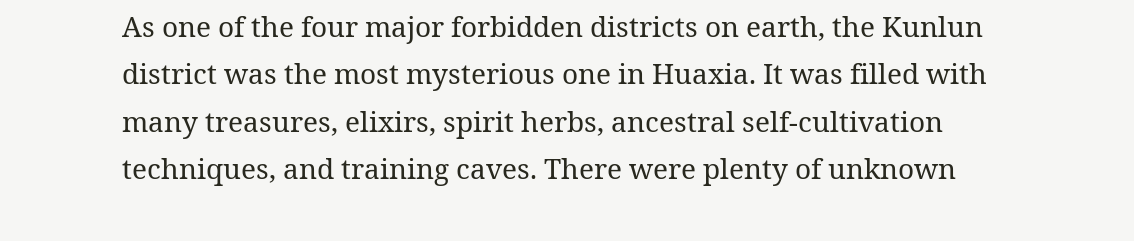As one of the four major forbidden districts on earth, the Kunlun district was the most mysterious one in Huaxia. It was filled with many treasures, elixirs, spirit herbs, ancestral self-cultivation techniques, and training caves. There were plenty of unknown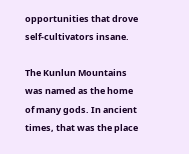opportunities that drove self-cultivators insane.

The Kunlun Mountains was named as the home of many gods. In ancient times, that was the place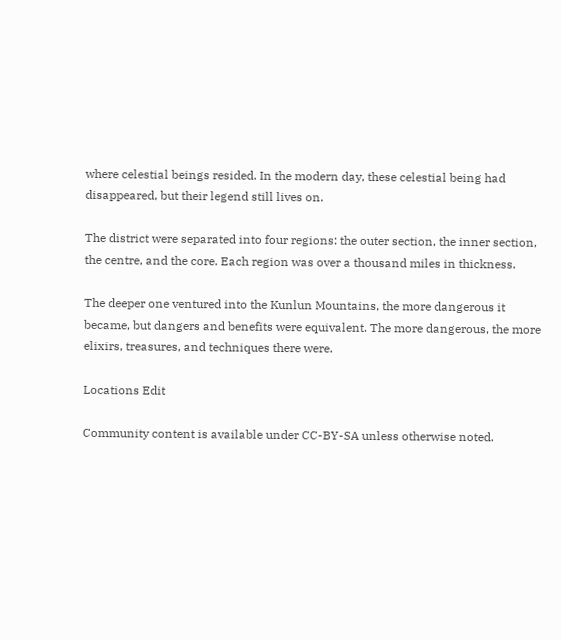where celestial beings resided. In the modern day, these celestial being had disappeared, but their legend still lives on.

The district were separated into four regions: the outer section, the inner section, the centre, and the core. Each region was over a thousand miles in thickness.

The deeper one ventured into the Kunlun Mountains, the more dangerous it became, but dangers and benefits were equivalent. The more dangerous, the more elixirs, treasures, and techniques there were.

Locations Edit

Community content is available under CC-BY-SA unless otherwise noted.